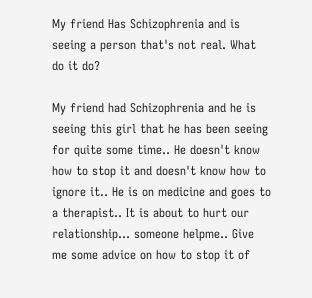My friend Has Schizophrenia and is seeing a person that's not real. What do it do?

My friend had Schizophrenia and he is seeing this girl that he has been seeing for quite some time.. He doesn't know how to stop it and doesn't know how to ignore it.. He is on medicine and goes to a therapist.. It is about to hurt our relationship... someone helpme.. Give me some advice on how to stop it of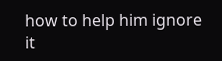how to help him ignore it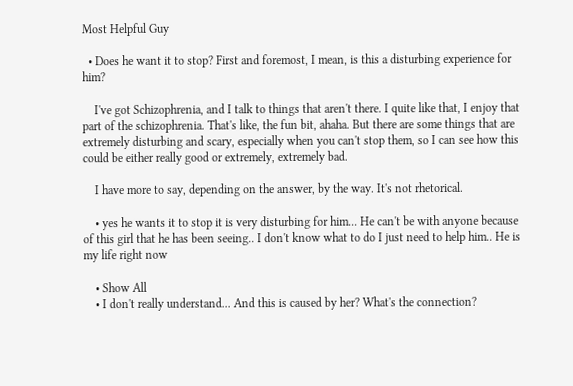Most Helpful Guy

  • Does he want it to stop? First and foremost, I mean, is this a disturbing experience for him?

    I've got Schizophrenia, and I talk to things that aren't there. I quite like that, I enjoy that part of the schizophrenia. That's like, the fun bit, ahaha. But there are some things that are extremely disturbing and scary, especially when you can't stop them, so I can see how this could be either really good or extremely, extremely bad.

    I have more to say, depending on the answer, by the way. It's not rhetorical.

    • yes he wants it to stop it is very disturbing for him... He can't be with anyone because of this girl that he has been seeing.. I don't know what to do I just need to help him.. He is my life right now

    • Show All
    • I don't really understand... And this is caused by her? What's the connection?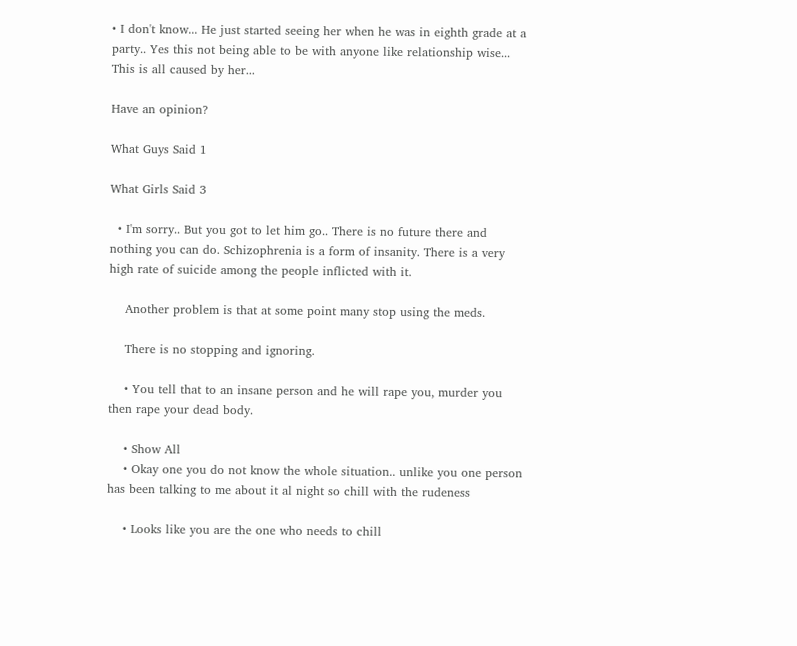• I don't know... He just started seeing her when he was in eighth grade at a party.. Yes this not being able to be with anyone like relationship wise... This is all caused by her...

Have an opinion?

What Guys Said 1

What Girls Said 3

  • I'm sorry.. But you got to let him go.. There is no future there and nothing you can do. Schizophrenia is a form of insanity. There is a very high rate of suicide among the people inflicted with it.

    Another problem is that at some point many stop using the meds.

    There is no stopping and ignoring.

    • You tell that to an insane person and he will rape you, murder you then rape your dead body.

    • Show All
    • Okay one you do not know the whole situation.. unlike you one person has been talking to me about it al night so chill with the rudeness

    • Looks like you are the one who needs to chill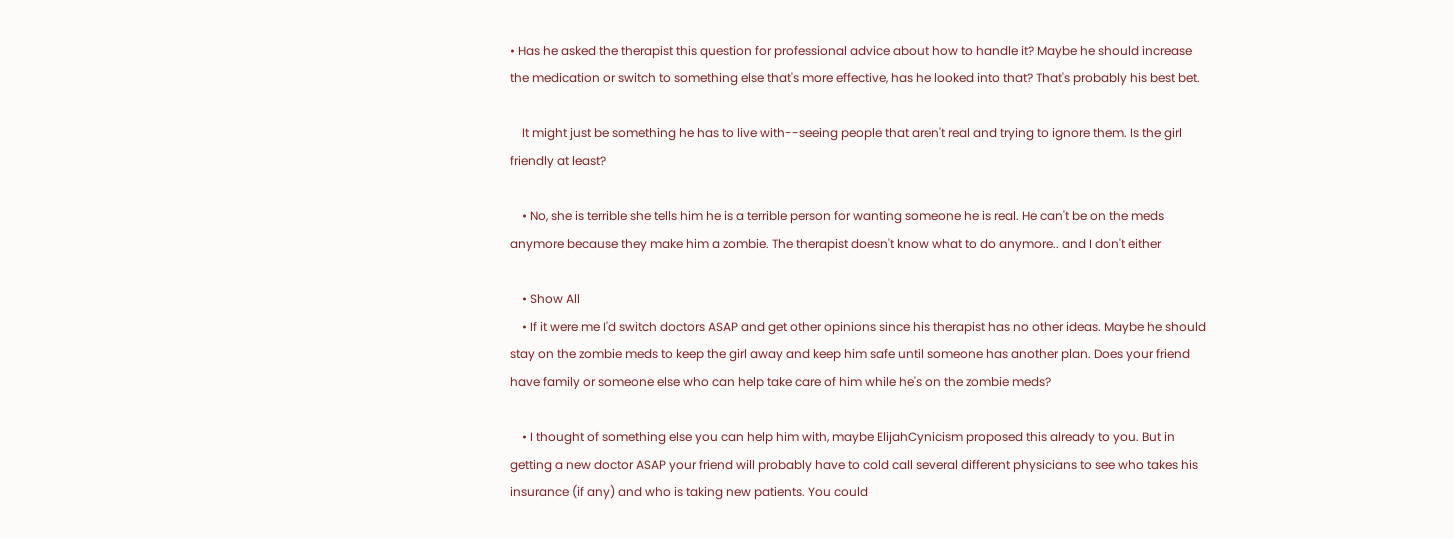• Has he asked the therapist this question for professional advice about how to handle it? Maybe he should increase the medication or switch to something else that's more effective, has he looked into that? That's probably his best bet.

    It might just be something he has to live with--seeing people that aren't real and trying to ignore them. Is the girl friendly at least?

    • No, she is terrible she tells him he is a terrible person for wanting someone he is real. He can't be on the meds anymore because they make him a zombie. The therapist doesn't know what to do anymore.. and I don't either

    • Show All
    • If it were me I'd switch doctors ASAP and get other opinions since his therapist has no other ideas. Maybe he should stay on the zombie meds to keep the girl away and keep him safe until someone has another plan. Does your friend have family or someone else who can help take care of him while he's on the zombie meds?

    • I thought of something else you can help him with, maybe ElijahCynicism proposed this already to you. But in getting a new doctor ASAP your friend will probably have to cold call several different physicians to see who takes his insurance (if any) and who is taking new patients. You could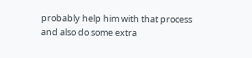probably help him with that process and also do some extra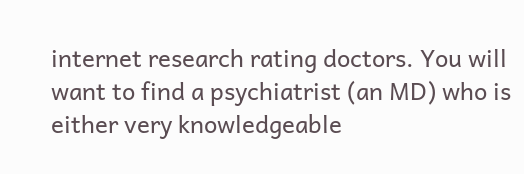internet research rating doctors. You will want to find a psychiatrist (an MD) who is either very knowledgeable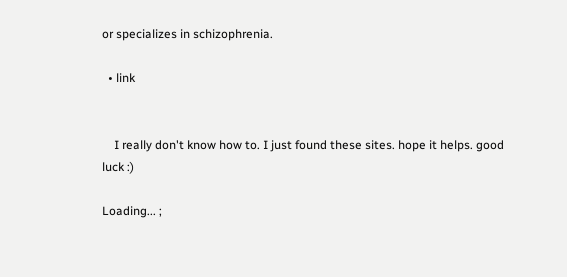or specializes in schizophrenia.

  • link


    I really don't know how to. I just found these sites. hope it helps. good luck :)

Loading... ;